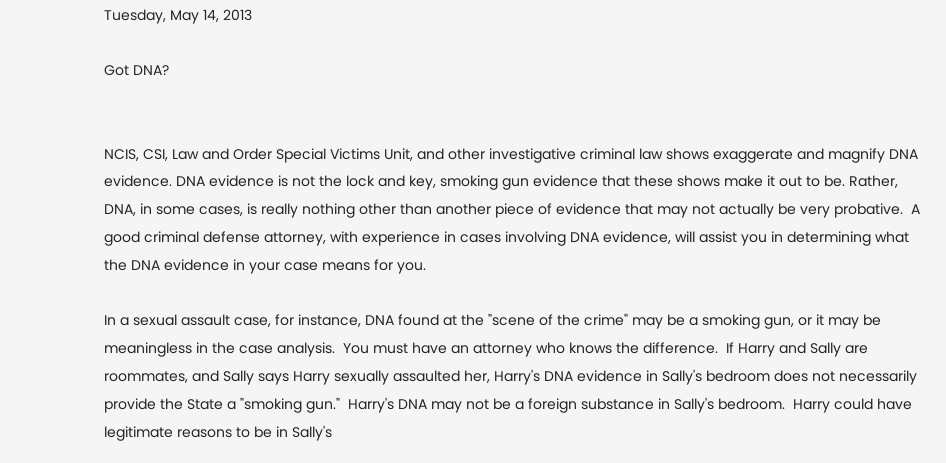Tuesday, May 14, 2013

Got DNA?


NCIS, CSI, Law and Order Special Victims Unit, and other investigative criminal law shows exaggerate and magnify DNA evidence. DNA evidence is not the lock and key, smoking gun evidence that these shows make it out to be. Rather, DNA, in some cases, is really nothing other than another piece of evidence that may not actually be very probative.  A good criminal defense attorney, with experience in cases involving DNA evidence, will assist you in determining what the DNA evidence in your case means for you.

In a sexual assault case, for instance, DNA found at the "scene of the crime" may be a smoking gun, or it may be meaningless in the case analysis.  You must have an attorney who knows the difference.  If Harry and Sally are roommates, and Sally says Harry sexually assaulted her, Harry's DNA evidence in Sally's bedroom does not necessarily provide the State a "smoking gun."  Harry's DNA may not be a foreign substance in Sally's bedroom.  Harry could have legitimate reasons to be in Sally's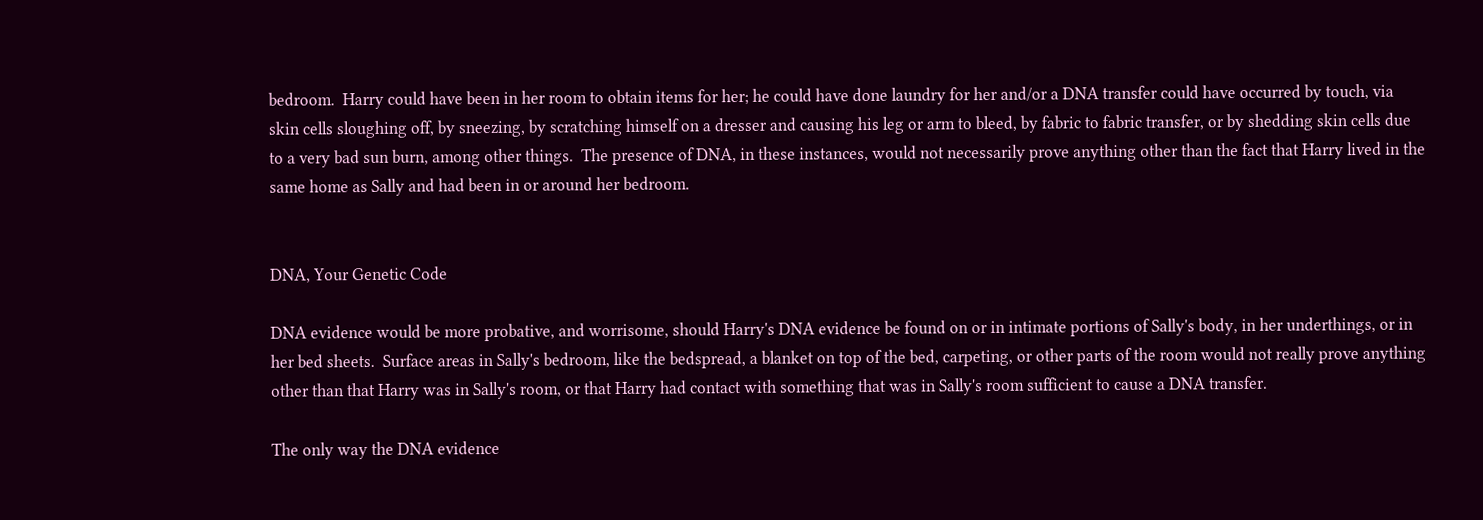bedroom.  Harry could have been in her room to obtain items for her; he could have done laundry for her and/or a DNA transfer could have occurred by touch, via skin cells sloughing off, by sneezing, by scratching himself on a dresser and causing his leg or arm to bleed, by fabric to fabric transfer, or by shedding skin cells due to a very bad sun burn, among other things.  The presence of DNA, in these instances, would not necessarily prove anything other than the fact that Harry lived in the same home as Sally and had been in or around her bedroom.


DNA, Your Genetic Code

DNA evidence would be more probative, and worrisome, should Harry's DNA evidence be found on or in intimate portions of Sally's body, in her underthings, or in her bed sheets.  Surface areas in Sally's bedroom, like the bedspread, a blanket on top of the bed, carpeting, or other parts of the room would not really prove anything other than that Harry was in Sally's room, or that Harry had contact with something that was in Sally's room sufficient to cause a DNA transfer.

The only way the DNA evidence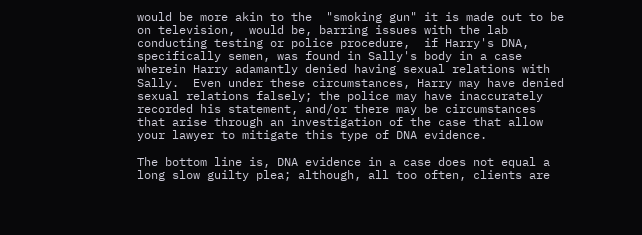would be more akin to the  "smoking gun" it is made out to be on television,  would be, barring issues with the lab conducting testing or police procedure,  if Harry's DNA, specifically semen, was found in Sally's body in a case wherein Harry adamantly denied having sexual relations with Sally.  Even under these circumstances, Harry may have denied sexual relations falsely; the police may have inaccurately recorded his statement, and/or there may be circumstances that arise through an investigation of the case that allow your lawyer to mitigate this type of DNA evidence.

The bottom line is, DNA evidence in a case does not equal a long slow guilty plea; although, all too often, clients are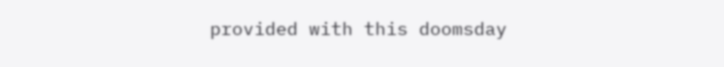provided with this doomsday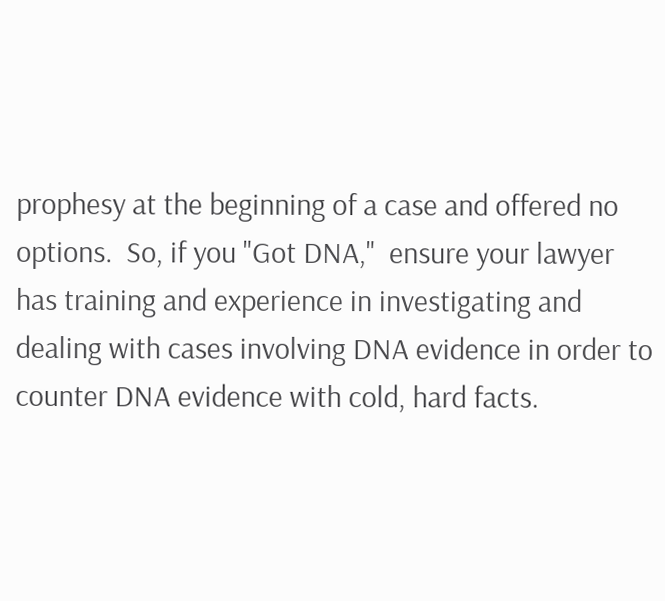prophesy at the beginning of a case and offered no options.  So, if you "Got DNA,"  ensure your lawyer has training and experience in investigating and dealing with cases involving DNA evidence in order to counter DNA evidence with cold, hard facts.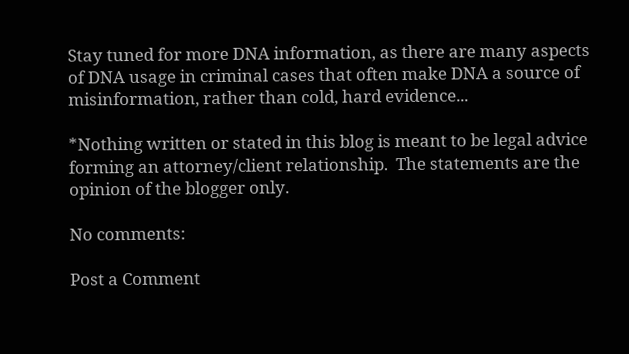Stay tuned for more DNA information, as there are many aspects of DNA usage in criminal cases that often make DNA a source of misinformation, rather than cold, hard evidence...

*Nothing written or stated in this blog is meant to be legal advice forming an attorney/client relationship.  The statements are the opinion of the blogger only.

No comments:

Post a Comment